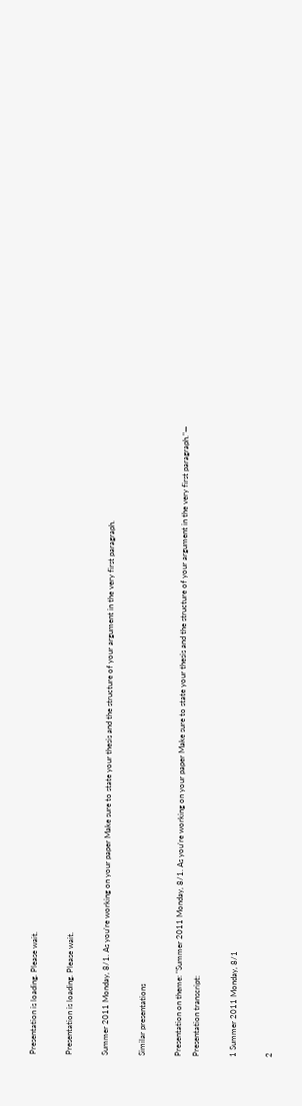Presentation is loading. Please wait.

Presentation is loading. Please wait.

Summer 2011 Monday, 8/1. As you’re working on your paper Make sure to state your thesis and the structure of your argument in the very first paragraph.

Similar presentations

Presentation on theme: "Summer 2011 Monday, 8/1. As you’re working on your paper Make sure to state your thesis and the structure of your argument in the very first paragraph."— Presentation transcript:

1 Summer 2011 Monday, 8/1

2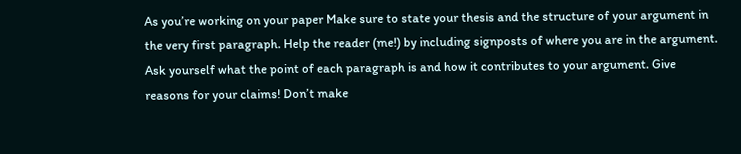As you’re working on your paper Make sure to state your thesis and the structure of your argument in the very first paragraph. Help the reader (me!) by including signposts of where you are in the argument. Ask yourself what the point of each paragraph is and how it contributes to your argument. Give reasons for your claims! Don’t make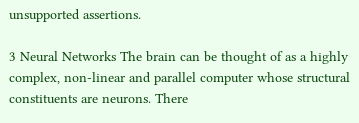unsupported assertions.

3 Neural Networks The brain can be thought of as a highly complex, non-linear and parallel computer whose structural constituents are neurons. There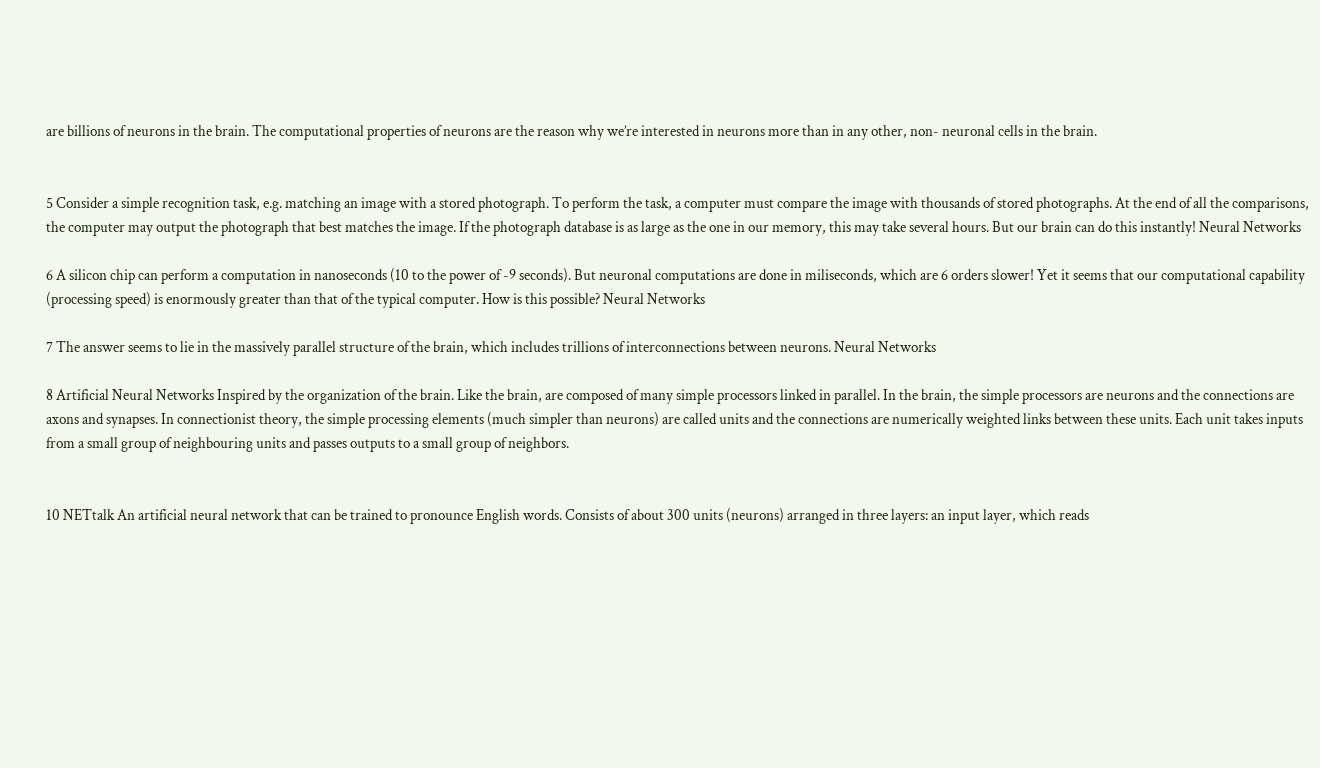are billions of neurons in the brain. The computational properties of neurons are the reason why we’re interested in neurons more than in any other, non- neuronal cells in the brain.


5 Consider a simple recognition task, e.g. matching an image with a stored photograph. To perform the task, a computer must compare the image with thousands of stored photographs. At the end of all the comparisons, the computer may output the photograph that best matches the image. If the photograph database is as large as the one in our memory, this may take several hours. But our brain can do this instantly! Neural Networks

6 A silicon chip can perform a computation in nanoseconds (10 to the power of -9 seconds). But neuronal computations are done in miliseconds, which are 6 orders slower! Yet it seems that our computational capability (processing speed) is enormously greater than that of the typical computer. How is this possible? Neural Networks

7 The answer seems to lie in the massively parallel structure of the brain, which includes trillions of interconnections between neurons. Neural Networks

8 Artificial Neural Networks Inspired by the organization of the brain. Like the brain, are composed of many simple processors linked in parallel. In the brain, the simple processors are neurons and the connections are axons and synapses. In connectionist theory, the simple processing elements (much simpler than neurons) are called units and the connections are numerically weighted links between these units. Each unit takes inputs from a small group of neighbouring units and passes outputs to a small group of neighbors.


10 NETtalk An artificial neural network that can be trained to pronounce English words. Consists of about 300 units (neurons) arranged in three layers: an input layer, which reads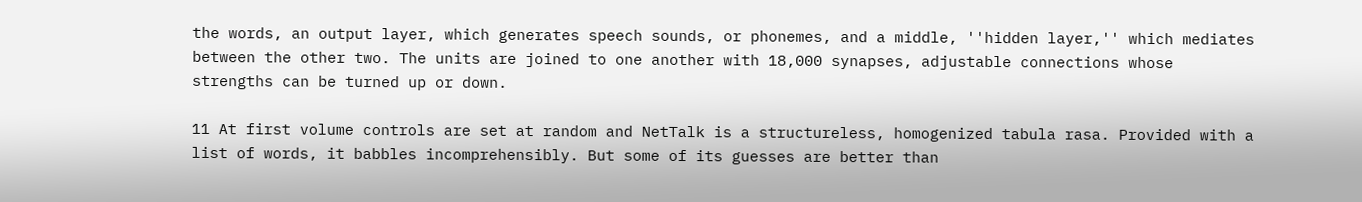the words, an output layer, which generates speech sounds, or phonemes, and a middle, ''hidden layer,'' which mediates between the other two. The units are joined to one another with 18,000 synapses, adjustable connections whose strengths can be turned up or down.

11 At first volume controls are set at random and NetTalk is a structureless, homogenized tabula rasa. Provided with a list of words, it babbles incomprehensibly. But some of its guesses are better than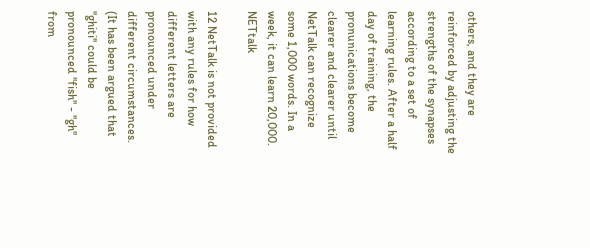others, and they are reinforced by adjusting the strengths of the synapses according to a set of learning rules. After a half day of training, the pronunications become clearer and clearer until NetTalk can recognize some 1,000 words. In a week, it can learn 20,000. NETtalk

12 NetTalk is not provided with any rules for how different letters are pronounced under different circumstances. (It has been argued that ''ghiti'' could be pronounced ''fish'' - ''gh'' from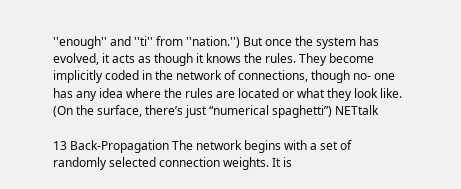''enough'' and ''ti'' from ''nation.'') But once the system has evolved, it acts as though it knows the rules. They become implicitly coded in the network of connections, though no- one has any idea where the rules are located or what they look like. (On the surface, there’s just “numerical spaghetti”) NETtalk

13 Back-Propagation The network begins with a set of randomly selected connection weights. It is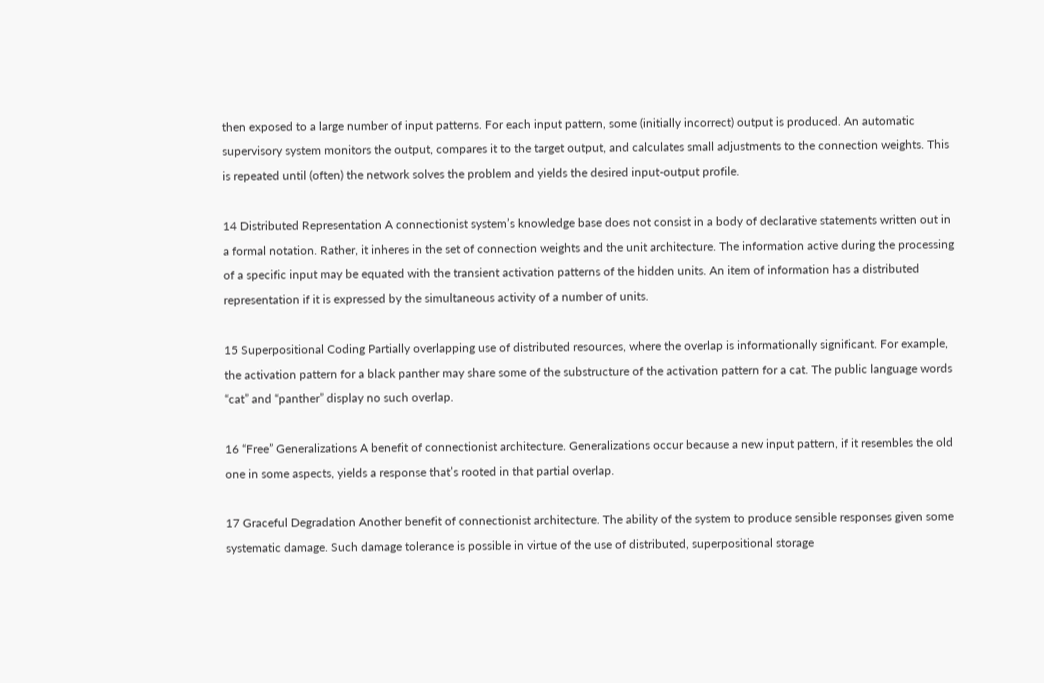then exposed to a large number of input patterns. For each input pattern, some (initially incorrect) output is produced. An automatic supervisory system monitors the output, compares it to the target output, and calculates small adjustments to the connection weights. This is repeated until (often) the network solves the problem and yields the desired input-output profile.

14 Distributed Representation A connectionist system’s knowledge base does not consist in a body of declarative statements written out in a formal notation. Rather, it inheres in the set of connection weights and the unit architecture. The information active during the processing of a specific input may be equated with the transient activation patterns of the hidden units. An item of information has a distributed representation if it is expressed by the simultaneous activity of a number of units.

15 Superpositional Coding Partially overlapping use of distributed resources, where the overlap is informationally significant. For example, the activation pattern for a black panther may share some of the substructure of the activation pattern for a cat. The public language words “cat” and “panther” display no such overlap.

16 “Free” Generalizations A benefit of connectionist architecture. Generalizations occur because a new input pattern, if it resembles the old one in some aspects, yields a response that’s rooted in that partial overlap.

17 Graceful Degradation Another benefit of connectionist architecture. The ability of the system to produce sensible responses given some systematic damage. Such damage tolerance is possible in virtue of the use of distributed, superpositional storage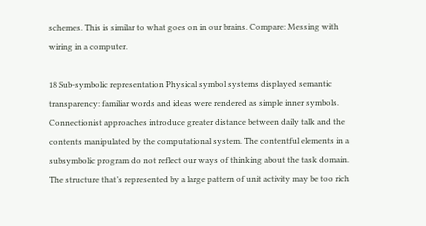schemes. This is similar to what goes on in our brains. Compare: Messing with wiring in a computer.

18 Sub-symbolic representation Physical symbol systems displayed semantic transparency: familiar words and ideas were rendered as simple inner symbols. Connectionist approaches introduce greater distance between daily talk and the contents manipulated by the computational system. The contentful elements in a subsymbolic program do not reflect our ways of thinking about the task domain. The structure that’s represented by a large pattern of unit activity may be too rich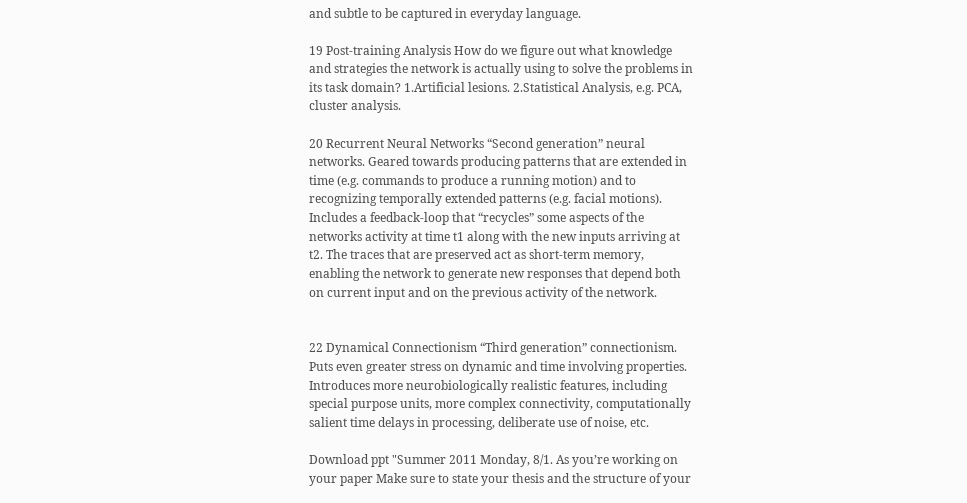and subtle to be captured in everyday language.

19 Post-training Analysis How do we figure out what knowledge and strategies the network is actually using to solve the problems in its task domain? 1.Artificial lesions. 2.Statistical Analysis, e.g. PCA, cluster analysis.

20 Recurrent Neural Networks “Second generation” neural networks. Geared towards producing patterns that are extended in time (e.g. commands to produce a running motion) and to recognizing temporally extended patterns (e.g. facial motions). Includes a feedback-loop that “recycles” some aspects of the networks activity at time t1 along with the new inputs arriving at t2. The traces that are preserved act as short-term memory, enabling the network to generate new responses that depend both on current input and on the previous activity of the network.


22 Dynamical Connectionism “Third generation” connectionism. Puts even greater stress on dynamic and time involving properties. Introduces more neurobiologically realistic features, including special purpose units, more complex connectivity, computationally salient time delays in processing, deliberate use of noise, etc.

Download ppt "Summer 2011 Monday, 8/1. As you’re working on your paper Make sure to state your thesis and the structure of your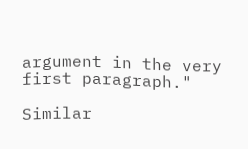argument in the very first paragraph."

Similar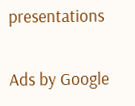presentations

Ads by Google